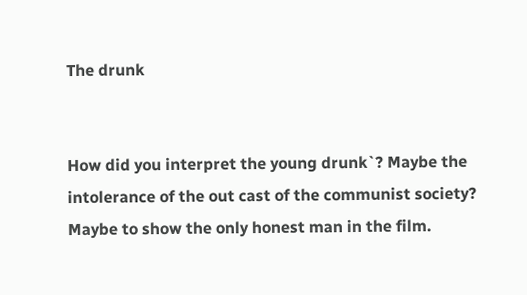The drunk


How did you interpret the young drunk`? Maybe the intolerance of the out cast of the communist society? Maybe to show the only honest man in the film.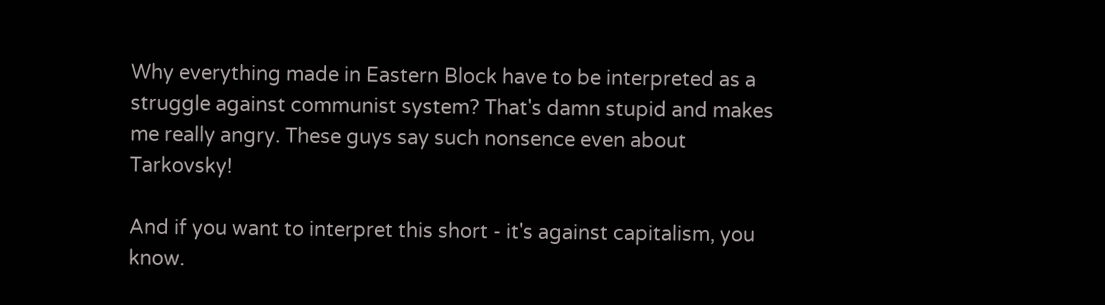Why everything made in Eastern Block have to be interpreted as a struggle against communist system? That's damn stupid and makes me really angry. These guys say such nonsence even about Tarkovsky!

And if you want to interpret this short - it's against capitalism, you know.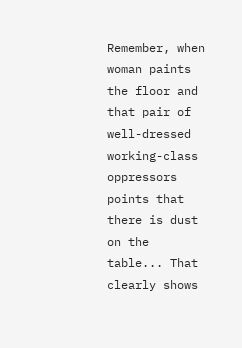Remember, when woman paints the floor and that pair of well-dressed working-class oppressors points that there is dust on the table... That clearly shows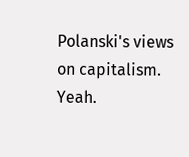Polanski's views on capitalism. Yeah.